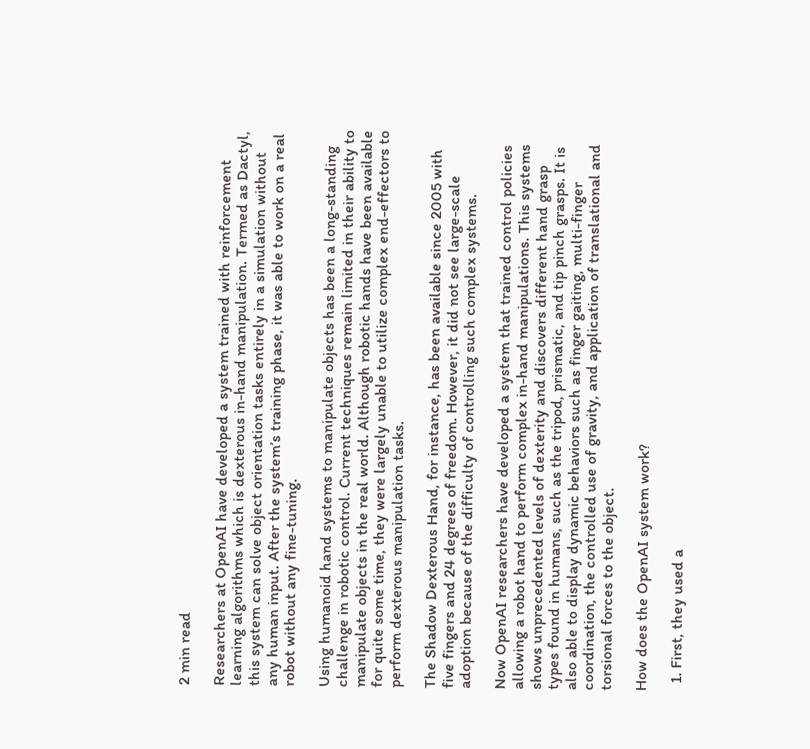2 min read

Researchers at OpenAI have developed a system trained with reinforcement learning algorithms which is dexterous in-hand manipulation. Termed as Dactyl, this system can solve object orientation tasks entirely in a simulation without any human input. After the system’s training phase, it was able to work on a real robot without any fine-tuning.

Using humanoid hand systems to manipulate objects has been a long-standing challenge in robotic control. Current techniques remain limited in their ability to manipulate objects in the real world. Although robotic hands have been available for quite some time, they were largely unable to utilize complex end-effectors to perform dexterous manipulation tasks.

The Shadow Dexterous Hand, for instance, has been available since 2005 with five fingers and 24 degrees of freedom. However, it did not see large-scale adoption because of the difficulty of controlling such complex systems.

Now OpenAI researchers have developed a system that trained control policies allowing a robot hand to perform complex in-hand manipulations. This systems shows unprecedented levels of dexterity and discovers different hand grasp types found in humans, such as the tripod, prismatic, and tip pinch grasps. It is also able to display dynamic behaviors such as finger gaiting, multi-finger coordination, the controlled use of gravity, and application of translational and torsional forces to the object.

How does the OpenAI system work?

  1. First, they used a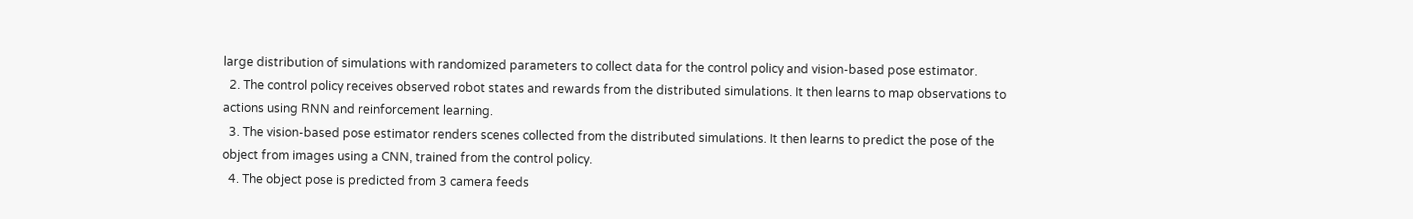large distribution of simulations with randomized parameters to collect data for the control policy and vision-based pose estimator.
  2. The control policy receives observed robot states and rewards from the distributed simulations. It then learns to map observations to actions using RNN and reinforcement learning.
  3. The vision-based pose estimator renders scenes collected from the distributed simulations. It then learns to predict the pose of the object from images using a CNN, trained from the control policy.
  4. The object pose is predicted from 3 camera feeds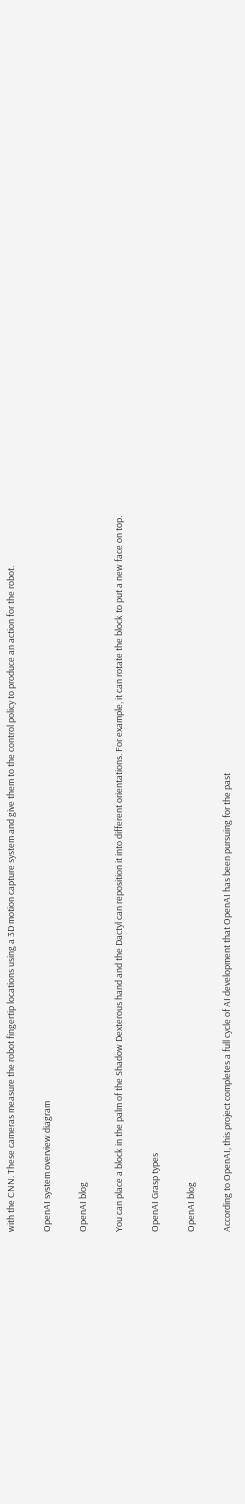with the CNN. These cameras measure the robot fingertip locations using a 3D motion capture system and give them to the control policy to produce an action for the robot.

OpenAI system overview diagram

OpenAI blog

You can place a block in the palm of the Shadow Dexterous hand and the Dactyl can reposition it into different orientations. For example, it can rotate the block to put a new face on top.

OpenAI Grasp types

OpenAI blog

According to OpenAI, this project completes a full cycle of AI development that OpenAI has been pursuing for the past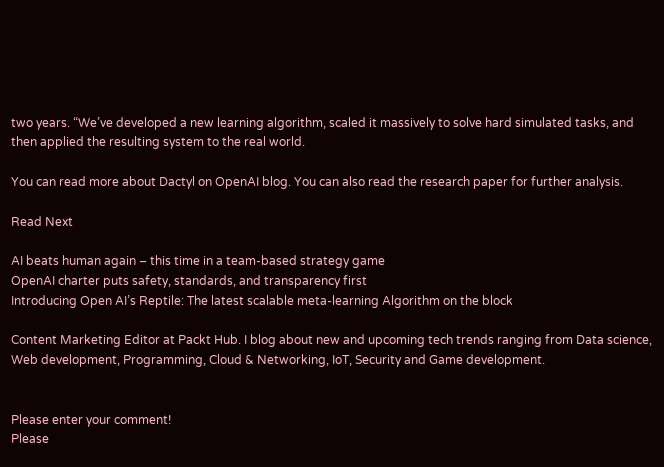two years. “We’ve developed a new learning algorithm, scaled it massively to solve hard simulated tasks, and then applied the resulting system to the real world.

You can read more about Dactyl on OpenAI blog. You can also read the research paper for further analysis.

Read Next

AI beats human again – this time in a team-based strategy game
OpenAI charter puts safety, standards, and transparency first
Introducing Open AI’s Reptile: The latest scalable meta-learning Algorithm on the block

Content Marketing Editor at Packt Hub. I blog about new and upcoming tech trends ranging from Data science, Web development, Programming, Cloud & Networking, IoT, Security and Game development.


Please enter your comment!
Please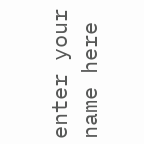enter your name here